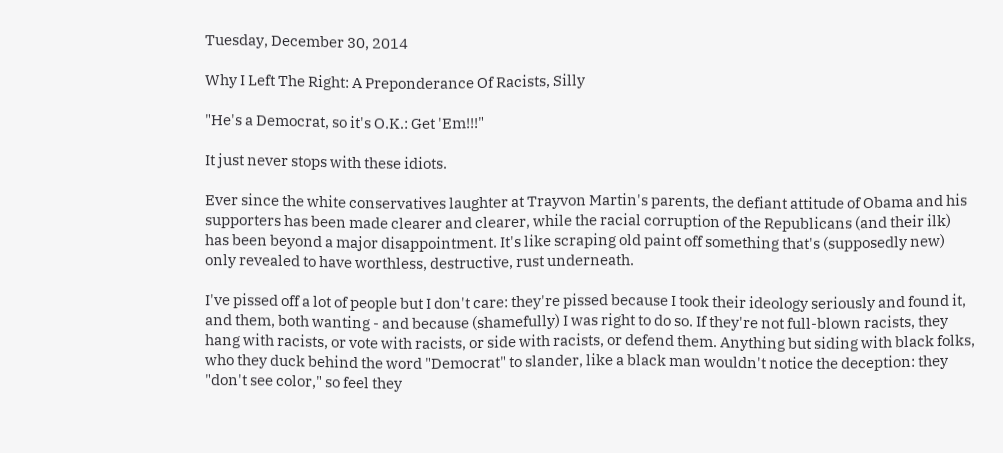Tuesday, December 30, 2014

Why I Left The Right: A Preponderance Of Racists, Silly

"He's a Democrat, so it's O.K.: Get 'Em!!!"

It just never stops with these idiots.

Ever since the white conservatives laughter at Trayvon Martin's parents, the defiant attitude of Obama and his supporters has been made clearer and clearer, while the racial corruption of the Republicans (and their ilk) has been beyond a major disappointment. It's like scraping old paint off something that's (supposedly new) only revealed to have worthless, destructive, rust underneath.

I've pissed off a lot of people but I don't care: they're pissed because I took their ideology seriously and found it, and them, both wanting - and because (shamefully) I was right to do so. If they're not full-blown racists, they hang with racists, or vote with racists, or side with racists, or defend them. Anything but siding with black folks, who they duck behind the word "Democrat" to slander, like a black man wouldn't notice the deception: they "don't see color," so feel they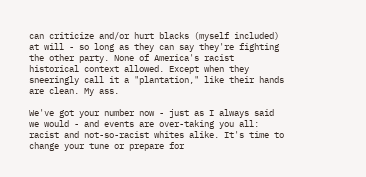can criticize and/or hurt blacks (myself included) at will - so long as they can say they're fighting the other party. None of America's racist historical context allowed. Except when they sneeringly call it a "plantation," like their hands are clean. My ass.

We've got your number now - just as I always said we would - and events are over-taking you all: racist and not-so-racist whites alike. It's time to change your tune or prepare for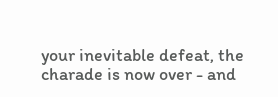your inevitable defeat, the charade is now over - and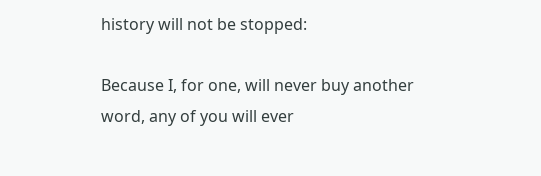history will not be stopped:

Because I, for one, will never buy another word, any of you will ever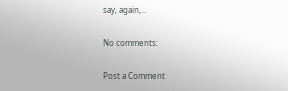say, again,...

No comments:

Post a Comment